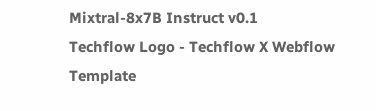Mixtral-8x7B Instruct v0.1
Techflow Logo - Techflow X Webflow Template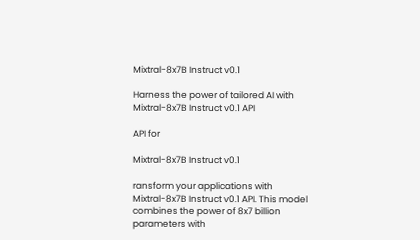Mixtral-8x7B Instruct v0.1

Harness the power of tailored AI with Mixtral-8x7B Instruct v0.1 API

API for

Mixtral-8x7B Instruct v0.1

ransform your applications with Mixtral-8x7B Instruct v0.1 API. This model combines the power of 8x7 billion parameters with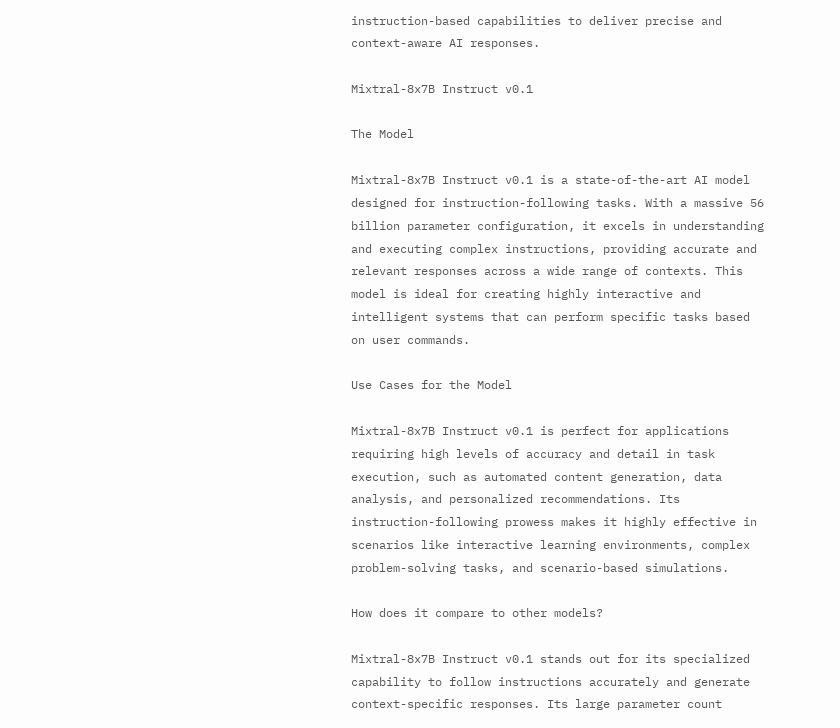instruction-based capabilities to deliver precise and context-aware AI responses.

Mixtral-8x7B Instruct v0.1

The Model

Mixtral-8x7B Instruct v0.1 is a state-of-the-art AI model designed for instruction-following tasks. With a massive 56 billion parameter configuration, it excels in understanding and executing complex instructions, providing accurate and relevant responses across a wide range of contexts. This model is ideal for creating highly interactive and intelligent systems that can perform specific tasks based on user commands.

Use Cases for the Model

Mixtral-8x7B Instruct v0.1 is perfect for applications requiring high levels of accuracy and detail in task execution, such as automated content generation, data analysis, and personalized recommendations. Its instruction-following prowess makes it highly effective in scenarios like interactive learning environments, complex problem-solving tasks, and scenario-based simulations.

How does it compare to other models?

Mixtral-8x7B Instruct v0.1 stands out for its specialized capability to follow instructions accurately and generate context-specific responses. Its large parameter count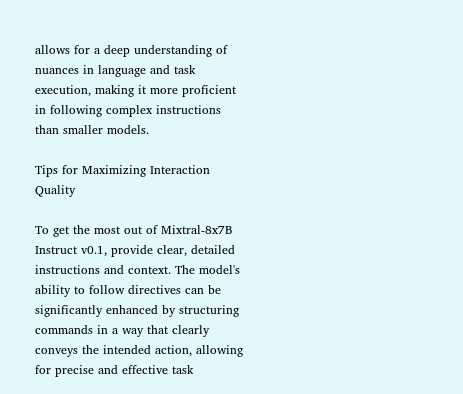allows for a deep understanding of nuances in language and task execution, making it more proficient in following complex instructions than smaller models.

Tips for Maximizing Interaction Quality

To get the most out of Mixtral-8x7B Instruct v0.1, provide clear, detailed instructions and context. The model's ability to follow directives can be significantly enhanced by structuring commands in a way that clearly conveys the intended action, allowing for precise and effective task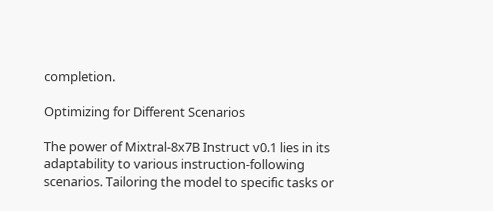completion.

Optimizing for Different Scenarios

The power of Mixtral-8x7B Instruct v0.1 lies in its adaptability to various instruction-following scenarios. Tailoring the model to specific tasks or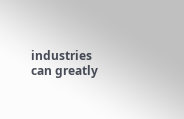industries can greatly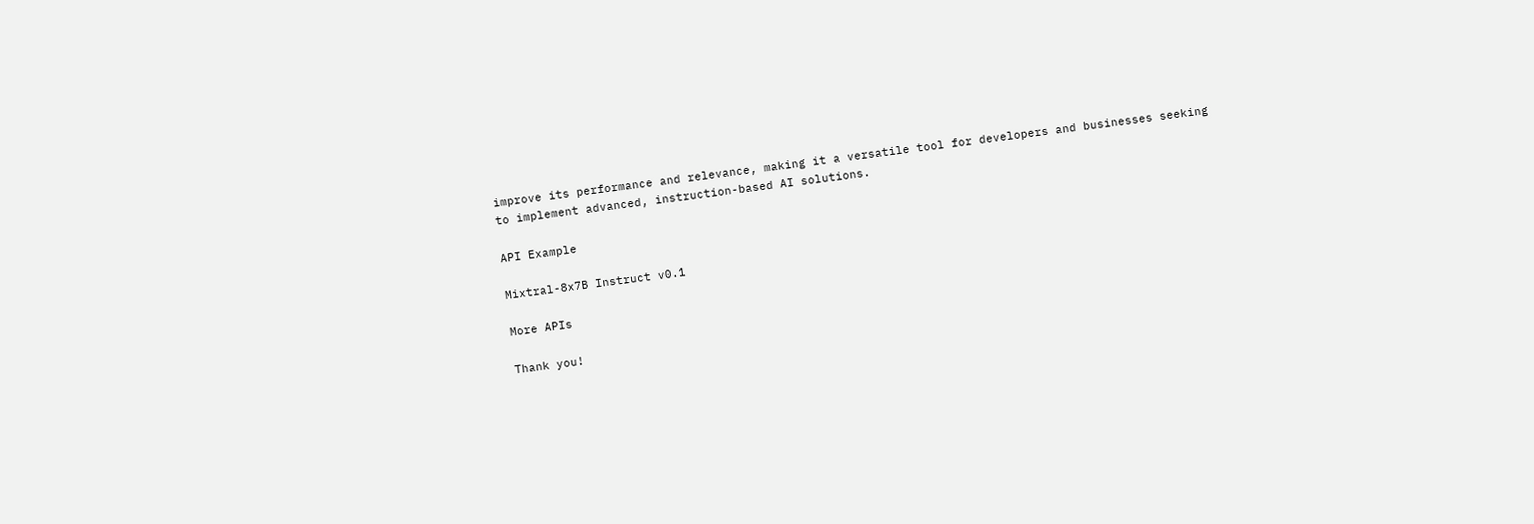improve its performance and relevance, making it a versatile tool for developers and businesses seeking to implement advanced, instruction-based AI solutions.

API Example

Mixtral-8x7B Instruct v0.1

More APIs

Thank you!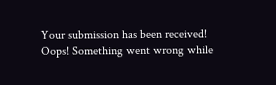Your submission has been received!
Oops! Something went wrong while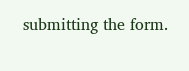submitting the form.